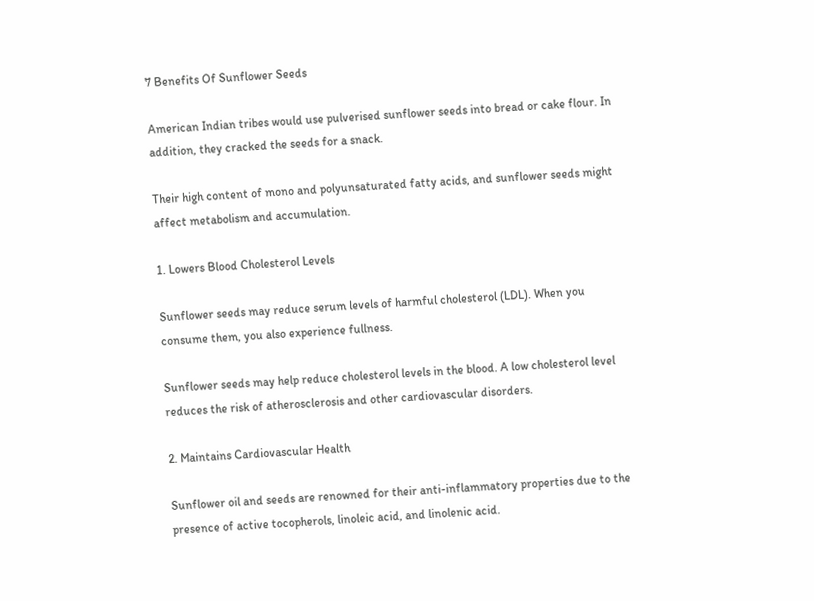7 Benefits Of Sunflower Seeds

American Indian tribes would use pulverised sunflower seeds into bread or cake flour. In addition, they cracked the seeds for a snack.

Their high content of mono and polyunsaturated fatty acids, and sunflower seeds might affect metabolism and accumulation.

1. Lowers Blood Cholesterol Levels

Sunflower seeds may reduce serum levels of harmful cholesterol (LDL). When you consume them, you also experience fullness.

Sunflower seeds may help reduce cholesterol levels in the blood. A low cholesterol level reduces the risk of atherosclerosis and other cardiovascular disorders.

2. Maintains Cardiovascular Health

Sunflower oil and seeds are renowned for their anti-inflammatory properties due to the presence of active tocopherols, linoleic acid, and linolenic acid.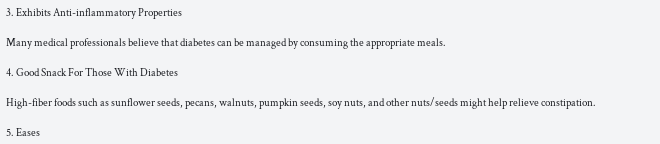3. Exhibits Anti-inflammatory Properties

Many medical professionals believe that diabetes can be managed by consuming the appropriate meals.

4. Good Snack For Those With Diabetes

High-fiber foods such as sunflower seeds, pecans, walnuts, pumpkin seeds, soy nuts, and other nuts/seeds might help relieve constipation.

5. Eases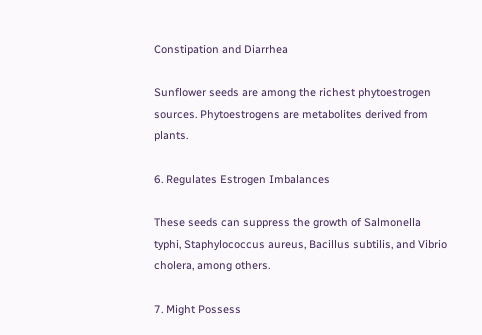Constipation and Diarrhea

Sunflower seeds are among the richest phytoestrogen sources. Phytoestrogens are metabolites derived from plants.

6. Regulates Estrogen Imbalances

These seeds can suppress the growth of Salmonella typhi, Staphylococcus aureus, Bacillus subtilis, and Vibrio cholera, among others.

7. Might Possess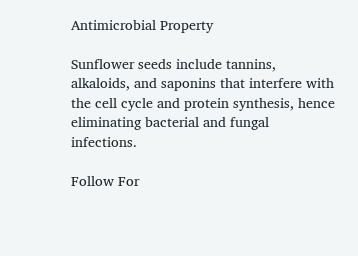Antimicrobial Property

Sunflower seeds include tannins, alkaloids, and saponins that interfere with the cell cycle and protein synthesis, hence eliminating bacterial and fungal infections.

Follow For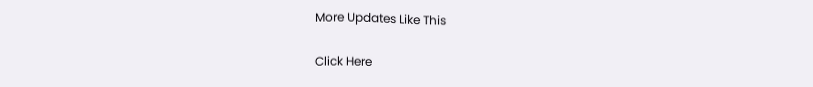More Updates Like This

Click Here